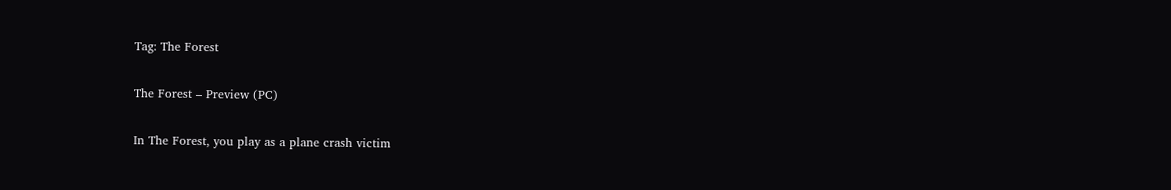Tag: The Forest

The Forest – Preview (PC)

In The Forest, you play as a plane crash victim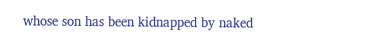whose son has been kidnapped by naked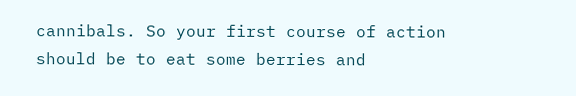cannibals. So your first course of action should be to eat some berries and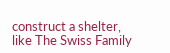construct a shelter, like The Swiss Family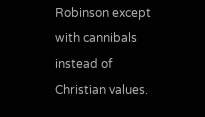Robinson except with cannibals instead of Christian values.